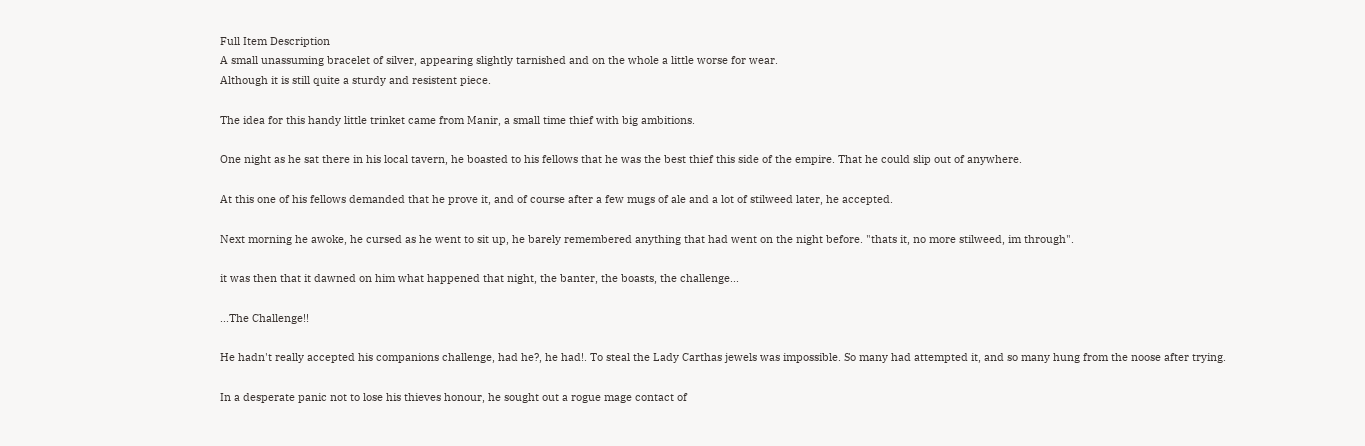Full Item Description
A small unassuming bracelet of silver, appearing slightly tarnished and on the whole a little worse for wear.
Although it is still quite a sturdy and resistent piece.

The idea for this handy little trinket came from Manir, a small time thief with big ambitions.

One night as he sat there in his local tavern, he boasted to his fellows that he was the best thief this side of the empire. That he could slip out of anywhere.

At this one of his fellows demanded that he prove it, and of course after a few mugs of ale and a lot of stilweed later, he accepted.

Next morning he awoke, he cursed as he went to sit up, he barely remembered anything that had went on the night before. "thats it, no more stilweed, im through".

it was then that it dawned on him what happened that night, the banter, the boasts, the challenge...

...The Challenge!!

He hadn't really accepted his companions challenge, had he?, he had!. To steal the Lady Carthas jewels was impossible. So many had attempted it, and so many hung from the noose after trying.

In a desperate panic not to lose his thieves honour, he sought out a rogue mage contact of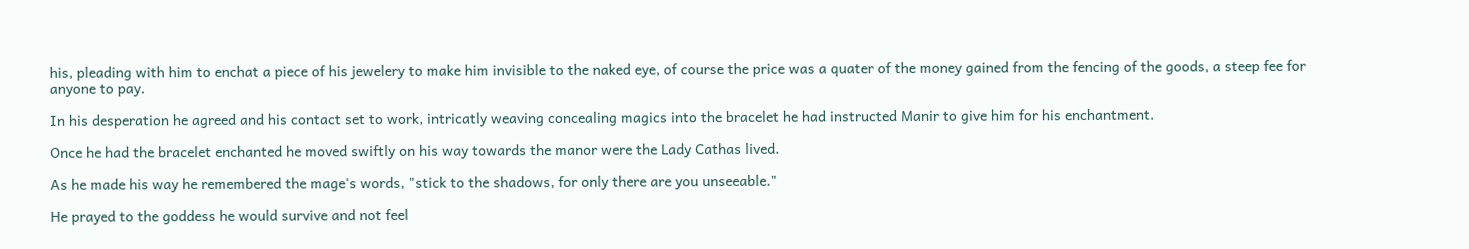his, pleading with him to enchat a piece of his jewelery to make him invisible to the naked eye, of course the price was a quater of the money gained from the fencing of the goods, a steep fee for anyone to pay.

In his desperation he agreed and his contact set to work, intricatly weaving concealing magics into the bracelet he had instructed Manir to give him for his enchantment.

Once he had the bracelet enchanted he moved swiftly on his way towards the manor were the Lady Cathas lived.

As he made his way he remembered the mage's words, "stick to the shadows, for only there are you unseeable."

He prayed to the goddess he would survive and not feel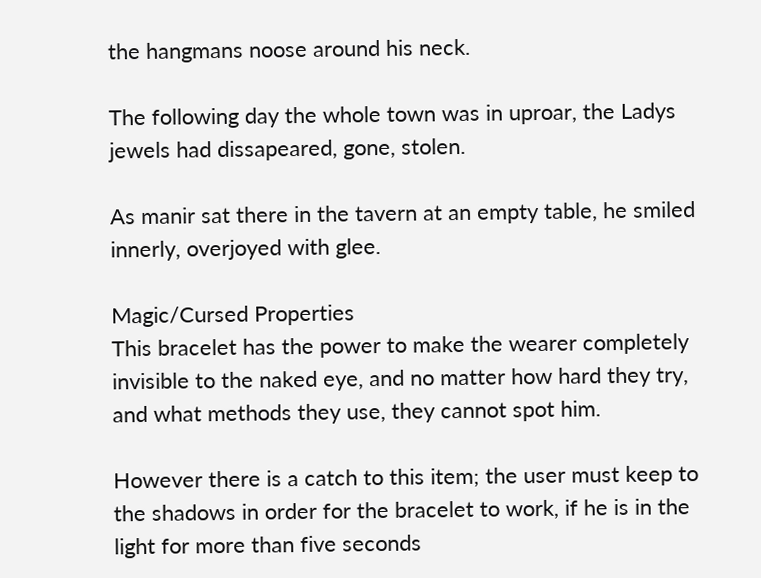the hangmans noose around his neck.

The following day the whole town was in uproar, the Ladys jewels had dissapeared, gone, stolen.

As manir sat there in the tavern at an empty table, he smiled innerly, overjoyed with glee.

Magic/Cursed Properties
This bracelet has the power to make the wearer completely invisible to the naked eye, and no matter how hard they try, and what methods they use, they cannot spot him.

However there is a catch to this item; the user must keep to the shadows in order for the bracelet to work, if he is in the light for more than five seconds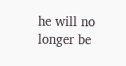he will no longer be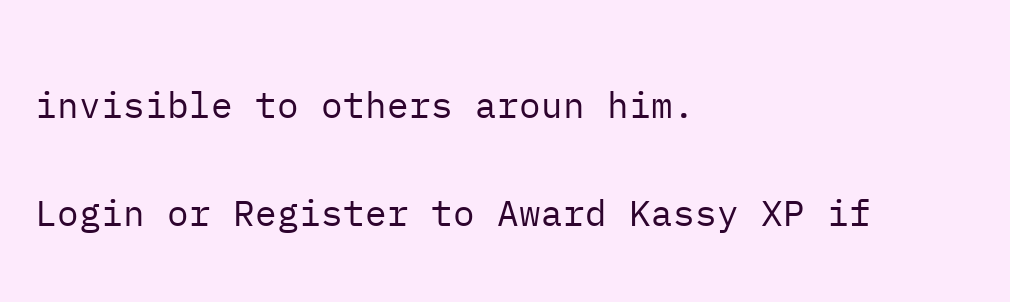invisible to others aroun him.

Login or Register to Award Kassy XP if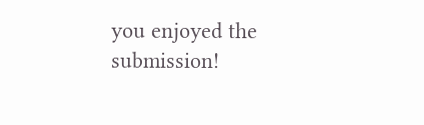you enjoyed the submission!